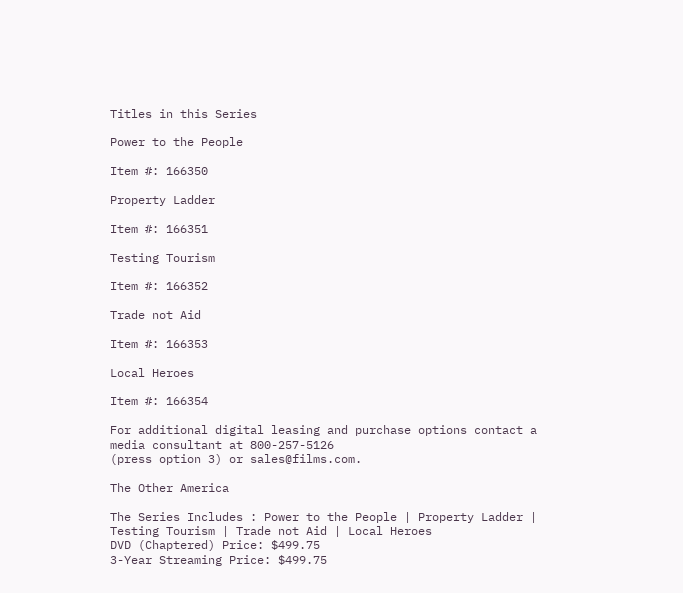Titles in this Series

Power to the People

Item #: 166350

Property Ladder

Item #: 166351

Testing Tourism

Item #: 166352

Trade not Aid

Item #: 166353

Local Heroes

Item #: 166354

For additional digital leasing and purchase options contact a media consultant at 800-257-5126
(press option 3) or sales@films.com.

The Other America

The Series Includes : Power to the People | Property Ladder | Testing Tourism | Trade not Aid | Local Heroes
DVD (Chaptered) Price: $499.75
3-Year Streaming Price: $499.75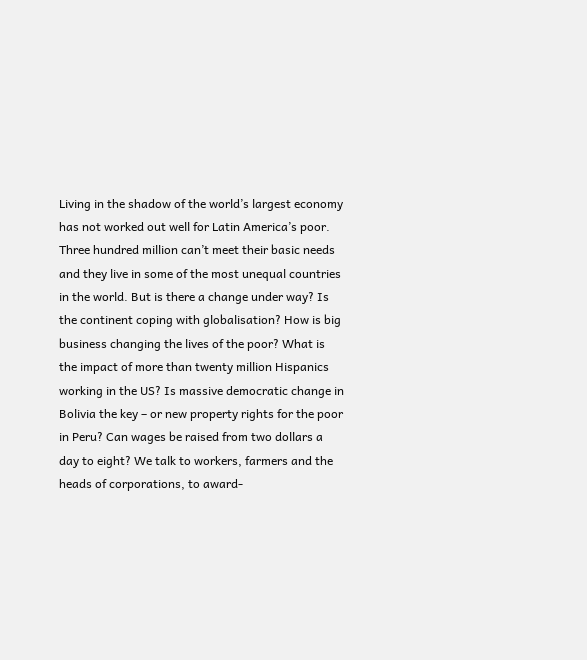Living in the shadow of the world’s largest economy has not worked out well for Latin America’s poor. Three hundred million can’t meet their basic needs and they live in some of the most unequal countries in the world. But is there a change under way? Is the continent coping with globalisation? How is big business changing the lives of the poor? What is the impact of more than twenty million Hispanics working in the US? Is massive democratic change in Bolivia the key – or new property rights for the poor in Peru? Can wages be raised from two dollars a day to eight? We talk to workers, farmers and the heads of corporations, to award-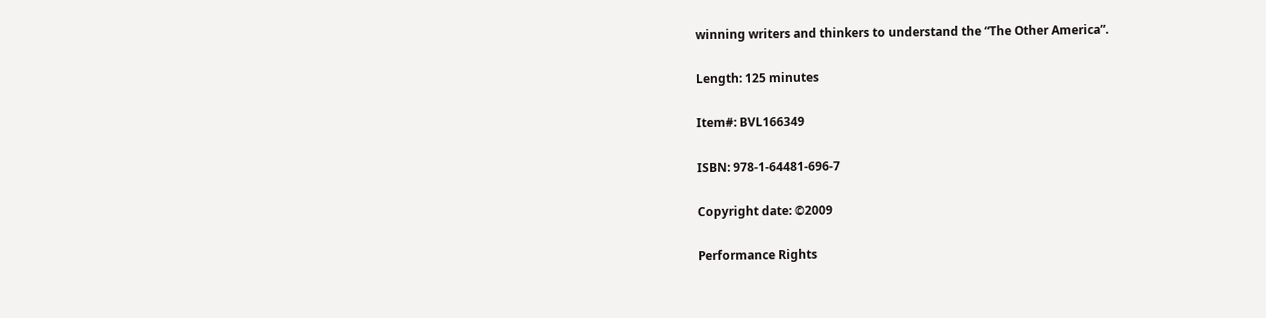winning writers and thinkers to understand the “The Other America”.

Length: 125 minutes

Item#: BVL166349

ISBN: 978-1-64481-696-7

Copyright date: ©2009

Performance Rights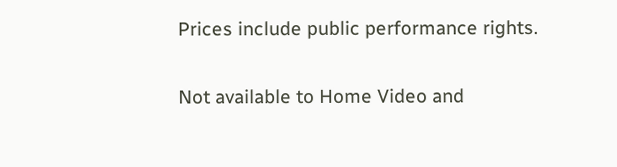Prices include public performance rights.

Not available to Home Video and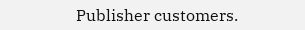Publisher customers.